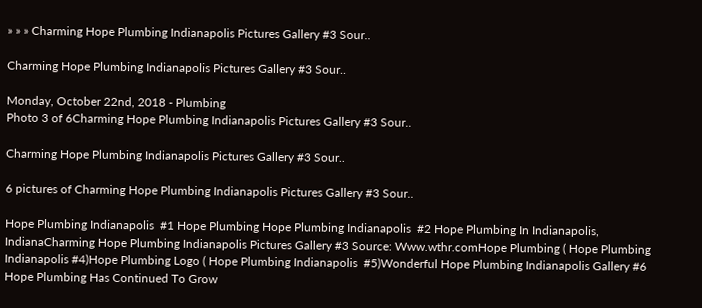» » » Charming Hope Plumbing Indianapolis Pictures Gallery #3 Sour..

Charming Hope Plumbing Indianapolis Pictures Gallery #3 Sour..

Monday, October 22nd, 2018 - Plumbing
Photo 3 of 6Charming Hope Plumbing Indianapolis Pictures Gallery #3 Sour..

Charming Hope Plumbing Indianapolis Pictures Gallery #3 Sour..

6 pictures of Charming Hope Plumbing Indianapolis Pictures Gallery #3 Sour..

Hope Plumbing Indianapolis  #1 Hope Plumbing Hope Plumbing Indianapolis  #2 Hope Plumbing In Indianapolis, IndianaCharming Hope Plumbing Indianapolis Pictures Gallery #3 Source: Www.wthr.comHope Plumbing ( Hope Plumbing Indianapolis #4)Hope Plumbing Logo ( Hope Plumbing Indianapolis  #5)Wonderful Hope Plumbing Indianapolis Gallery #6 Hope Plumbing Has Continued To Grow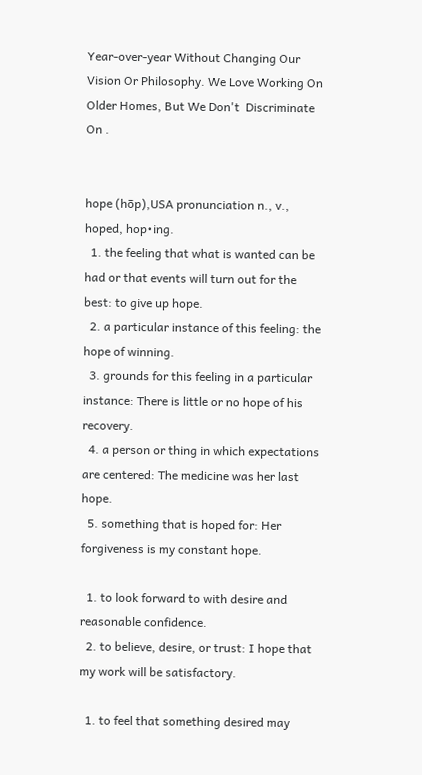Year-over-year Without Changing Our  Vision Or Philosophy. We Love Working On Older Homes, But We Don't  Discriminate On .


hope (hōp),USA pronunciation n., v.,  hoped, hop•ing.
  1. the feeling that what is wanted can be had or that events will turn out for the best: to give up hope.
  2. a particular instance of this feeling: the hope of winning.
  3. grounds for this feeling in a particular instance: There is little or no hope of his recovery.
  4. a person or thing in which expectations are centered: The medicine was her last hope.
  5. something that is hoped for: Her forgiveness is my constant hope.

  1. to look forward to with desire and reasonable confidence.
  2. to believe, desire, or trust: I hope that my work will be satisfactory.

  1. to feel that something desired may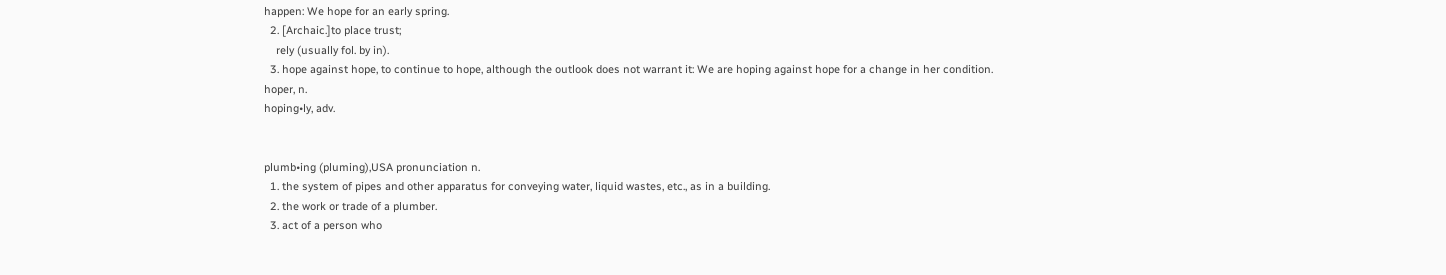happen: We hope for an early spring.
  2. [Archaic.]to place trust;
    rely (usually fol. by in).
  3. hope against hope, to continue to hope, although the outlook does not warrant it: We are hoping against hope for a change in her condition.
hoper, n.
hoping•ly, adv.


plumb•ing (pluming),USA pronunciation n.
  1. the system of pipes and other apparatus for conveying water, liquid wastes, etc., as in a building.
  2. the work or trade of a plumber.
  3. act of a person who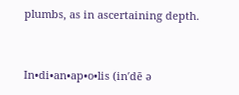plumbs, as in ascertaining depth.


In•di•an•ap•o•lis (in′dē ə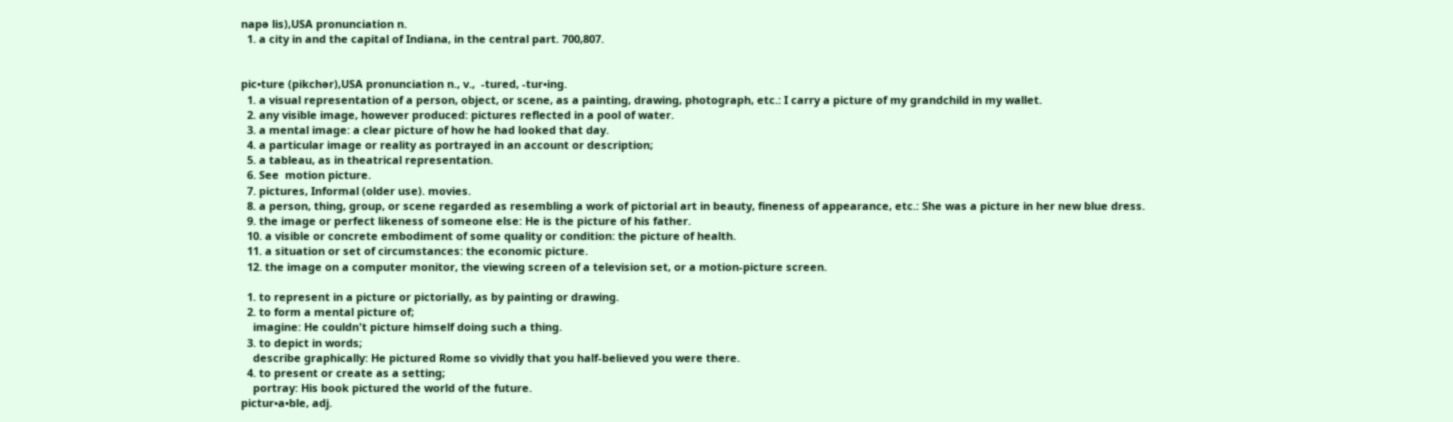napə lis),USA pronunciation n.
  1. a city in and the capital of Indiana, in the central part. 700,807.


pic•ture (pikchər),USA pronunciation n., v.,  -tured, -tur•ing.
  1. a visual representation of a person, object, or scene, as a painting, drawing, photograph, etc.: I carry a picture of my grandchild in my wallet.
  2. any visible image, however produced: pictures reflected in a pool of water.
  3. a mental image: a clear picture of how he had looked that day.
  4. a particular image or reality as portrayed in an account or description;
  5. a tableau, as in theatrical representation.
  6. See  motion picture.
  7. pictures, Informal (older use). movies.
  8. a person, thing, group, or scene regarded as resembling a work of pictorial art in beauty, fineness of appearance, etc.: She was a picture in her new blue dress.
  9. the image or perfect likeness of someone else: He is the picture of his father.
  10. a visible or concrete embodiment of some quality or condition: the picture of health.
  11. a situation or set of circumstances: the economic picture.
  12. the image on a computer monitor, the viewing screen of a television set, or a motion-picture screen.

  1. to represent in a picture or pictorially, as by painting or drawing.
  2. to form a mental picture of;
    imagine: He couldn't picture himself doing such a thing.
  3. to depict in words;
    describe graphically: He pictured Rome so vividly that you half-believed you were there.
  4. to present or create as a setting;
    portray: His book pictured the world of the future.
pictur•a•ble, adj.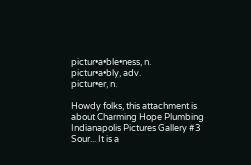pictur•a•ble•ness, n.
pictur•a•bly, adv.
pictur•er, n.

Howdy folks, this attachment is about Charming Hope Plumbing Indianapolis Pictures Gallery #3 Sour... It is a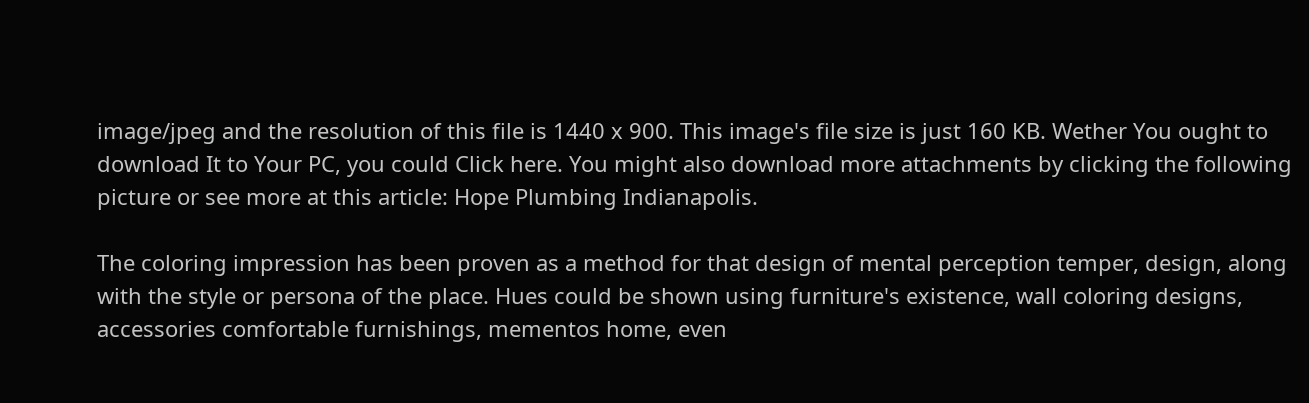image/jpeg and the resolution of this file is 1440 x 900. This image's file size is just 160 KB. Wether You ought to download It to Your PC, you could Click here. You might also download more attachments by clicking the following picture or see more at this article: Hope Plumbing Indianapolis.

The coloring impression has been proven as a method for that design of mental perception temper, design, along with the style or persona of the place. Hues could be shown using furniture's existence, wall coloring designs, accessories comfortable furnishings, mementos home, even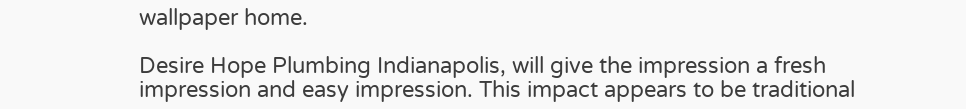wallpaper home.

Desire Hope Plumbing Indianapolis, will give the impression a fresh impression and easy impression. This impact appears to be traditional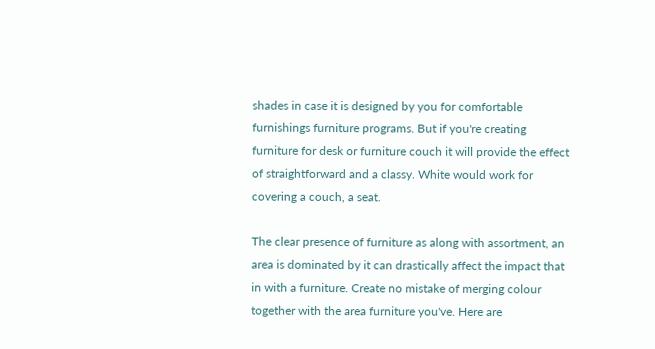shades in case it is designed by you for comfortable furnishings furniture programs. But if you're creating furniture for desk or furniture couch it will provide the effect of straightforward and a classy. White would work for covering a couch, a seat.

The clear presence of furniture as along with assortment, an area is dominated by it can drastically affect the impact that in with a furniture. Create no mistake of merging colour together with the area furniture you've. Here are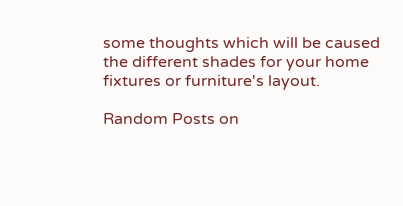some thoughts which will be caused the different shades for your home fixtures or furniture's layout.

Random Posts on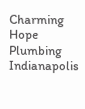Charming Hope Plumbing Indianapolis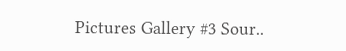Pictures Gallery #3 Sour..